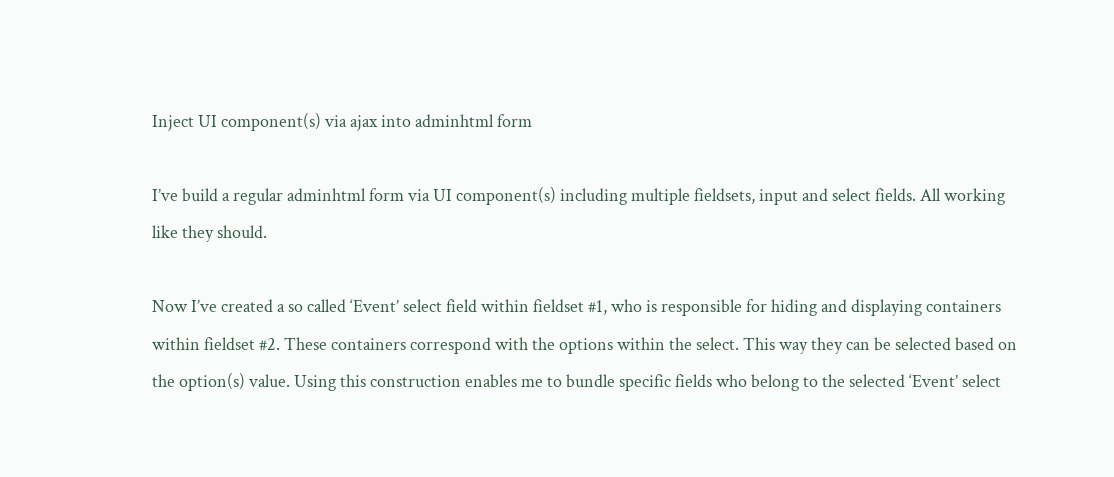Inject UI component(s) via ajax into adminhtml form

I’ve build a regular adminhtml form via UI component(s) including multiple fieldsets, input and select fields. All working like they should.

Now I’ve created a so called ‘Event’ select field within fieldset #1, who is responsible for hiding and displaying containers within fieldset #2. These containers correspond with the options within the select. This way they can be selected based on the option(s) value. Using this construction enables me to bundle specific fields who belong to the selected ‘Event’ select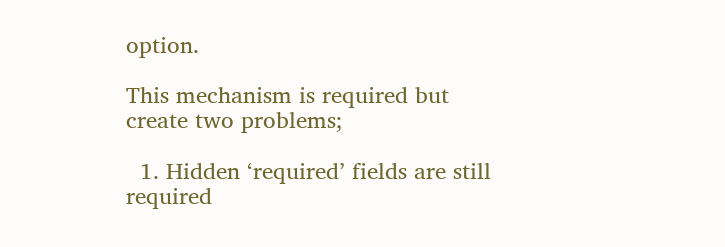option.

This mechanism is required but create two problems;

  1. Hidden ‘required’ fields are still required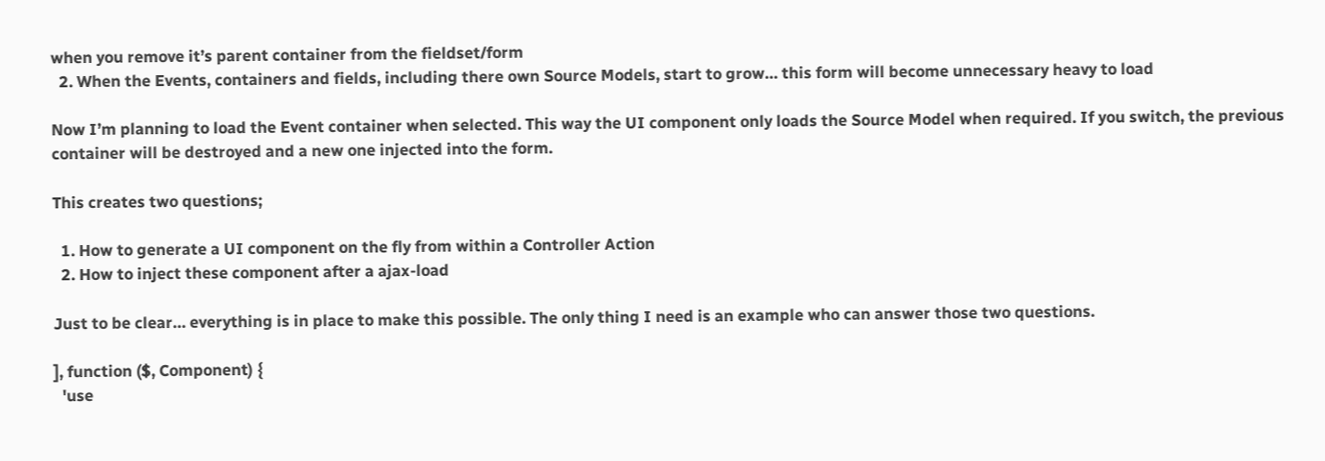when you remove it’s parent container from the fieldset/form
  2. When the Events, containers and fields, including there own Source Models, start to grow… this form will become unnecessary heavy to load

Now I’m planning to load the Event container when selected. This way the UI component only loads the Source Model when required. If you switch, the previous container will be destroyed and a new one injected into the form.

This creates two questions;

  1. How to generate a UI component on the fly from within a Controller Action
  2. How to inject these component after a ajax-load

Just to be clear… everything is in place to make this possible. The only thing I need is an example who can answer those two questions.

], function ($, Component) {
  'use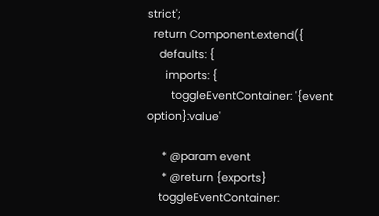strict';
  return Component.extend({
    defaults: {
      imports: {
        toggleEventContainer: '{event option}:value'

     * @param event
     * @return {exports}
    toggleEventContainer: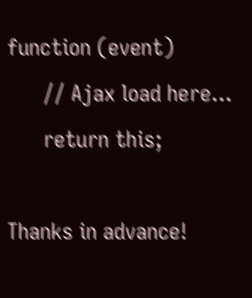function (event)
      // Ajax load here...
      return this;

Thanks in advance!